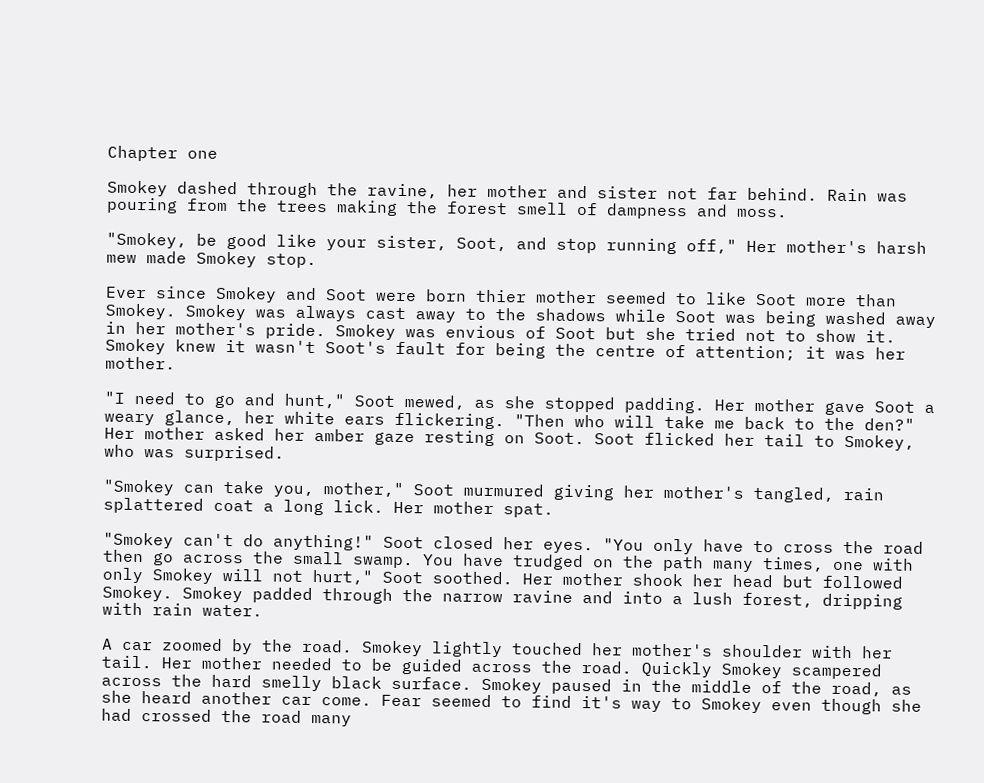Chapter one

Smokey dashed through the ravine, her mother and sister not far behind. Rain was pouring from the trees making the forest smell of dampness and moss.

"Smokey, be good like your sister, Soot, and stop running off," Her mother's harsh mew made Smokey stop.

Ever since Smokey and Soot were born thier mother seemed to like Soot more than Smokey. Smokey was always cast away to the shadows while Soot was being washed away in her mother's pride. Smokey was envious of Soot but she tried not to show it. Smokey knew it wasn't Soot's fault for being the centre of attention; it was her mother.

"I need to go and hunt," Soot mewed, as she stopped padding. Her mother gave Soot a weary glance, her white ears flickering. "Then who will take me back to the den?" Her mother asked her amber gaze resting on Soot. Soot flicked her tail to Smokey, who was surprised.

"Smokey can take you, mother," Soot murmured giving her mother's tangled, rain splattered coat a long lick. Her mother spat.

"Smokey can't do anything!" Soot closed her eyes. "You only have to cross the road then go across the small swamp. You have trudged on the path many times, one with only Smokey will not hurt," Soot soothed. Her mother shook her head but followed Smokey. Smokey padded through the narrow ravine and into a lush forest, dripping with rain water.

A car zoomed by the road. Smokey lightly touched her mother's shoulder with her tail. Her mother needed to be guided across the road. Quickly Smokey scampered across the hard smelly black surface. Smokey paused in the middle of the road, as she heard another car come. Fear seemed to find it's way to Smokey even though she had crossed the road many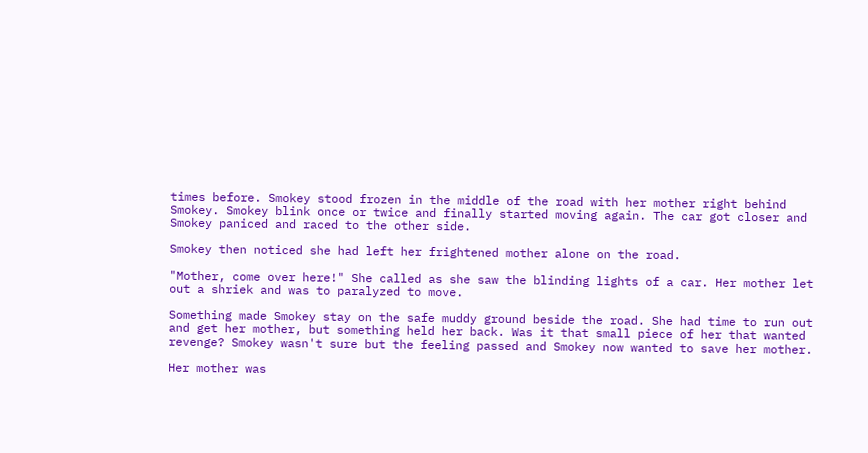times before. Smokey stood frozen in the middle of the road with her mother right behind Smokey. Smokey blink once or twice and finally started moving again. The car got closer and Smokey paniced and raced to the other side.

Smokey then noticed she had left her frightened mother alone on the road.

"Mother, come over here!" She called as she saw the blinding lights of a car. Her mother let out a shriek and was to paralyzed to move.

Something made Smokey stay on the safe muddy ground beside the road. She had time to run out and get her mother, but something held her back. Was it that small piece of her that wanted revenge? Smokey wasn't sure but the feeling passed and Smokey now wanted to save her mother.

Her mother was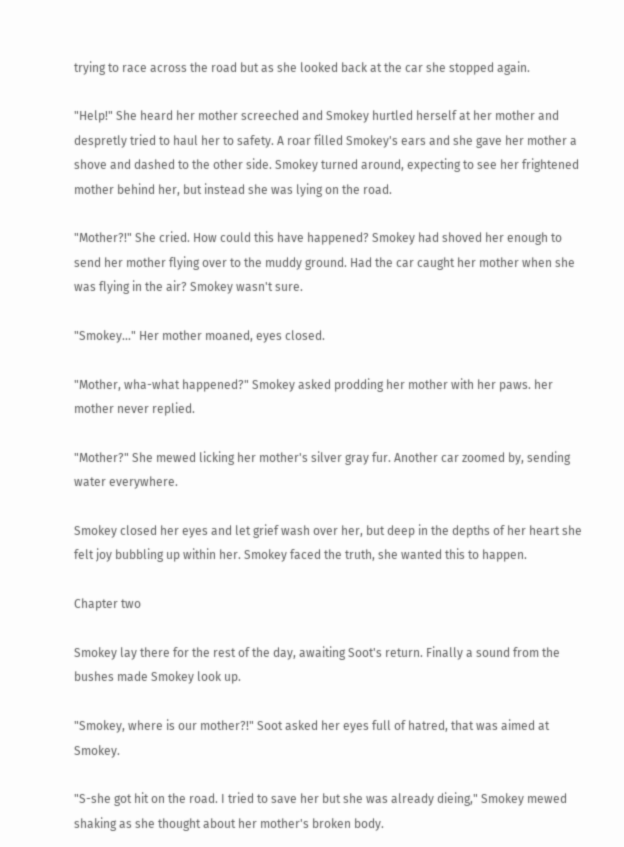trying to race across the road but as she looked back at the car she stopped again.

"Help!" She heard her mother screeched and Smokey hurtled herself at her mother and despretly tried to haul her to safety. A roar filled Smokey's ears and she gave her mother a shove and dashed to the other side. Smokey turned around, expecting to see her frightened mother behind her, but instead she was lying on the road.

"Mother?!" She cried. How could this have happened? Smokey had shoved her enough to send her mother flying over to the muddy ground. Had the car caught her mother when she was flying in the air? Smokey wasn't sure.

"Smokey..." Her mother moaned, eyes closed.

"Mother, wha-what happened?" Smokey asked prodding her mother with her paws. her mother never replied.

"Mother?" She mewed licking her mother's silver gray fur. Another car zoomed by, sending water everywhere.

Smokey closed her eyes and let grief wash over her, but deep in the depths of her heart she felt joy bubbling up within her. Smokey faced the truth, she wanted this to happen.

Chapter two

Smokey lay there for the rest of the day, awaiting Soot's return. Finally a sound from the bushes made Smokey look up.

"Smokey, where is our mother?!" Soot asked her eyes full of hatred, that was aimed at Smokey.

"S-she got hit on the road. I tried to save her but she was already dieing," Smokey mewed shaking as she thought about her mother's broken body.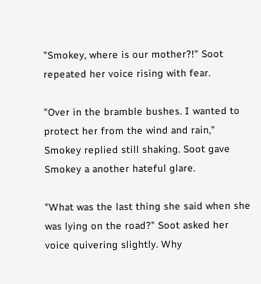"Smokey, where is our mother?!" Soot repeated her voice rising with fear.

"Over in the bramble bushes. I wanted to protect her from the wind and rain," Smokey replied still shaking. Soot gave Smokey a another hateful glare.

"What was the last thing she said when she was lying on the road?" Soot asked her voice quivering slightly. Why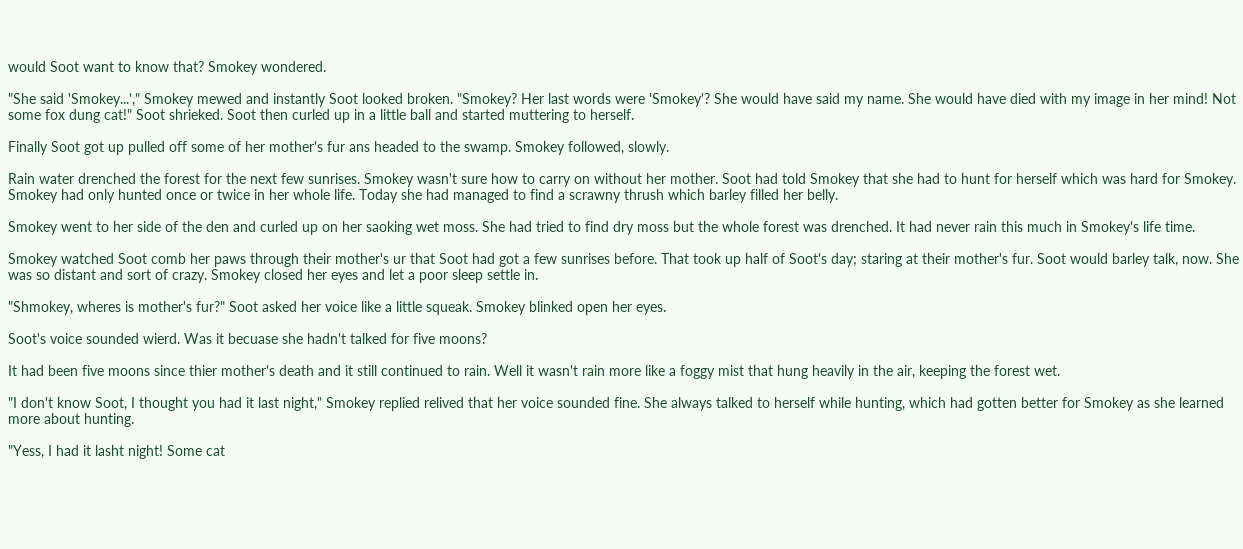would Soot want to know that? Smokey wondered.

"She said 'Smokey...'," Smokey mewed and instantly Soot looked broken. "Smokey? Her last words were 'Smokey'? She would have said my name. She would have died with my image in her mind! Not some fox dung cat!" Soot shrieked. Soot then curled up in a little ball and started muttering to herself.

Finally Soot got up pulled off some of her mother's fur ans headed to the swamp. Smokey followed, slowly.

Rain water drenched the forest for the next few sunrises. Smokey wasn't sure how to carry on without her mother. Soot had told Smokey that she had to hunt for herself which was hard for Smokey. Smokey had only hunted once or twice in her whole life. Today she had managed to find a scrawny thrush which barley filled her belly.

Smokey went to her side of the den and curled up on her saoking wet moss. She had tried to find dry moss but the whole forest was drenched. It had never rain this much in Smokey's life time.

Smokey watched Soot comb her paws through their mother's ur that Soot had got a few sunrises before. That took up half of Soot's day; staring at their mother's fur. Soot would barley talk, now. She was so distant and sort of crazy. Smokey closed her eyes and let a poor sleep settle in.

"Shmokey, wheres is mother's fur?" Soot asked her voice like a little squeak. Smokey blinked open her eyes.

Soot's voice sounded wierd. Was it becuase she hadn't talked for five moons?

It had been five moons since thier mother's death and it still continued to rain. Well it wasn't rain more like a foggy mist that hung heavily in the air, keeping the forest wet.

"I don't know Soot, I thought you had it last night," Smokey replied relived that her voice sounded fine. She always talked to herself while hunting, which had gotten better for Smokey as she learned more about hunting.

"Yess, I had it lasht night! Some cat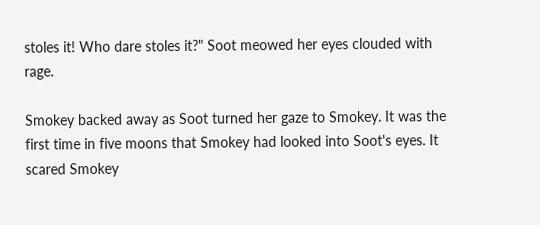stoles it! Who dare stoles it?" Soot meowed her eyes clouded with rage.

Smokey backed away as Soot turned her gaze to Smokey. It was the first time in five moons that Smokey had looked into Soot's eyes. It scared Smokey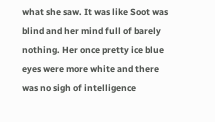what she saw. It was like Soot was blind and her mind full of barely nothing. Her once pretty ice blue eyes were more white and there was no sigh of intelligence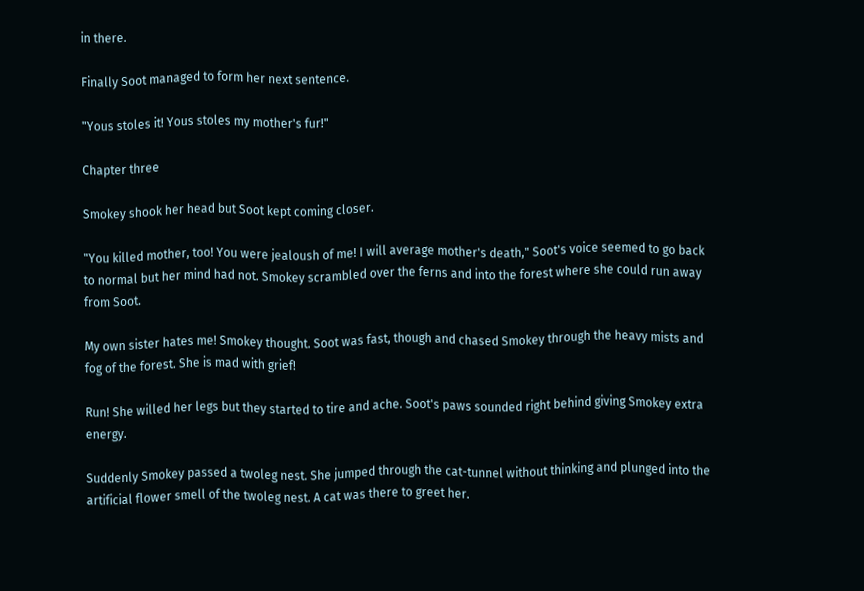in there.

Finally Soot managed to form her next sentence.

"Yous stoles it! Yous stoles my mother's fur!"

Chapter three

Smokey shook her head but Soot kept coming closer.

"You killed mother, too! You were jealoush of me! I will average mother's death," Soot's voice seemed to go back to normal but her mind had not. Smokey scrambled over the ferns and into the forest where she could run away from Soot.

My own sister hates me! Smokey thought. Soot was fast, though and chased Smokey through the heavy mists and fog of the forest. She is mad with grief!

Run! She willed her legs but they started to tire and ache. Soot's paws sounded right behind giving Smokey extra energy.

Suddenly Smokey passed a twoleg nest. She jumped through the cat-tunnel without thinking and plunged into the artificial flower smell of the twoleg nest. A cat was there to greet her.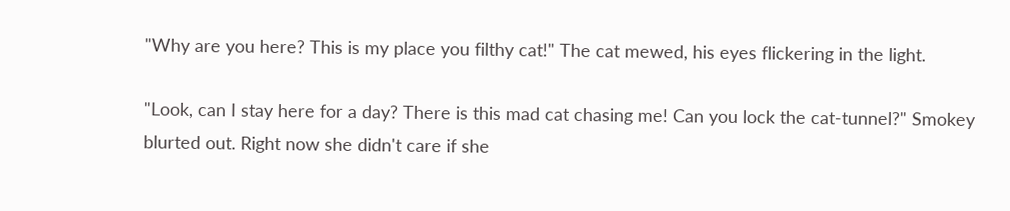"Why are you here? This is my place you filthy cat!" The cat mewed, his eyes flickering in the light.

"Look, can I stay here for a day? There is this mad cat chasing me! Can you lock the cat-tunnel?" Smokey blurted out. Right now she didn't care if she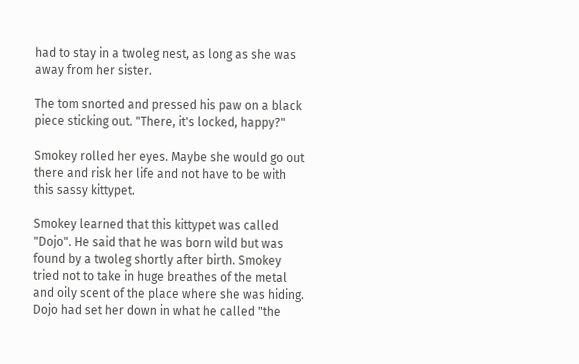had to stay in a twoleg nest, as long as she was away from her sister.

The tom snorted and pressed his paw on a black piece sticking out. "There, it's locked, happy?"

Smokey rolled her eyes. Maybe she would go out there and risk her life and not have to be with this sassy kittypet.

Smokey learned that this kittypet was called "Dojo". He said that he was born wild but was found by a twoleg shortly after birth. Smokey tried not to take in huge breathes of the metal and oily scent of the place where she was hiding. Dojo had set her down in what he called "the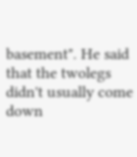basement". He said that the twolegs didn't usually come down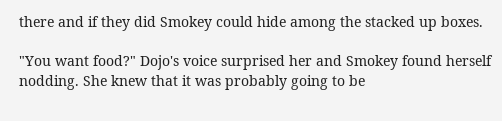there and if they did Smokey could hide among the stacked up boxes.

"You want food?" Dojo's voice surprised her and Smokey found herself nodding. She knew that it was probably going to be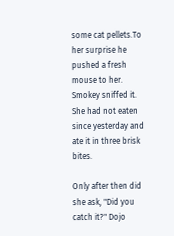some cat pellets.To her surprise he pushed a fresh mouse to her. Smokey sniffed it. She had not eaten since yesterday and ate it in three brisk bites.

Only after then did she ask, "Did you catch it?" Dojo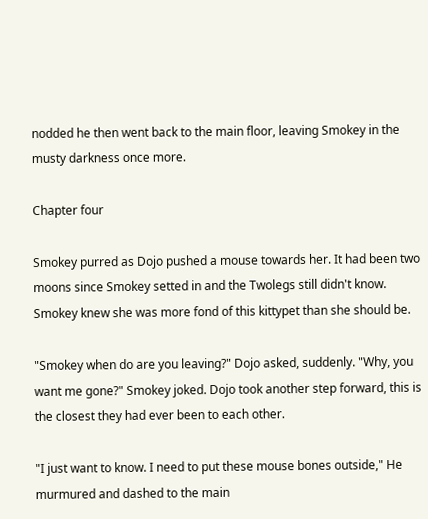nodded he then went back to the main floor, leaving Smokey in the musty darkness once more.

Chapter four

Smokey purred as Dojo pushed a mouse towards her. It had been two moons since Smokey setted in and the Twolegs still didn't know. Smokey knew she was more fond of this kittypet than she should be.

"Smokey when do are you leaving?" Dojo asked, suddenly. "Why, you want me gone?" Smokey joked. Dojo took another step forward, this is the closest they had ever been to each other.

"I just want to know. I need to put these mouse bones outside," He murmured and dashed to the main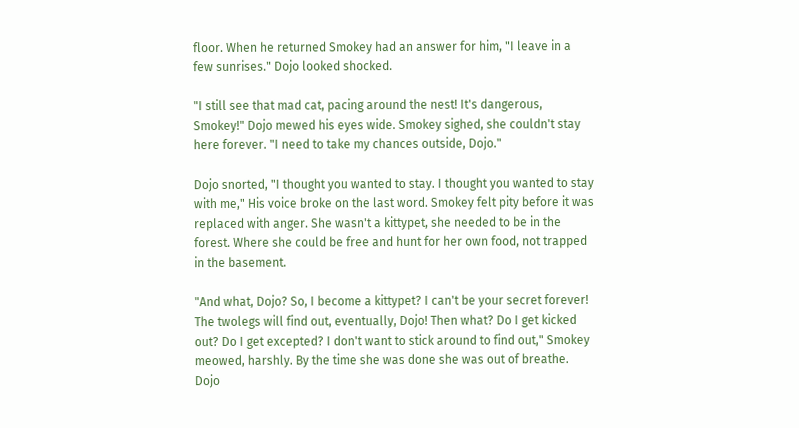floor. When he returned Smokey had an answer for him, "I leave in a few sunrises." Dojo looked shocked.

"I still see that mad cat, pacing around the nest! It's dangerous, Smokey!" Dojo mewed his eyes wide. Smokey sighed, she couldn't stay here forever. "I need to take my chances outside, Dojo."

Dojo snorted, "I thought you wanted to stay. I thought you wanted to stay with me," His voice broke on the last word. Smokey felt pity before it was replaced with anger. She wasn't a kittypet, she needed to be in the forest. Where she could be free and hunt for her own food, not trapped in the basement.

"And what, Dojo? So, I become a kittypet? I can't be your secret forever! The twolegs will find out, eventually, Dojo! Then what? Do I get kicked out? Do I get excepted? I don't want to stick around to find out," Smokey meowed, harshly. By the time she was done she was out of breathe. Dojo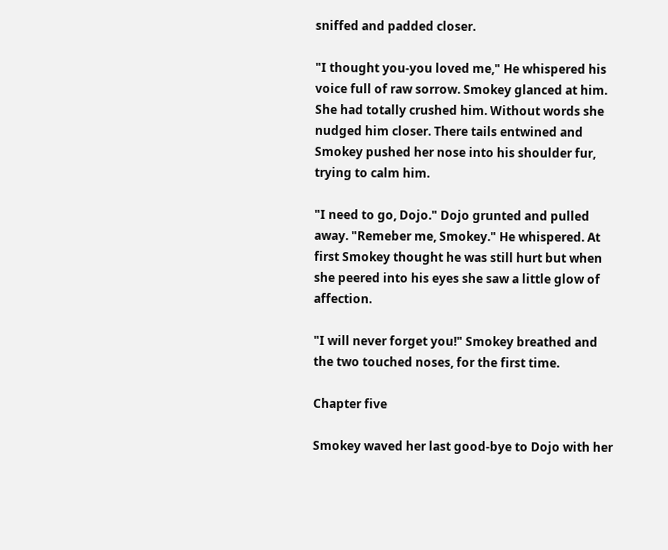sniffed and padded closer.

"I thought you-you loved me," He whispered his voice full of raw sorrow. Smokey glanced at him. She had totally crushed him. Without words she nudged him closer. There tails entwined and Smokey pushed her nose into his shoulder fur, trying to calm him.

"I need to go, Dojo." Dojo grunted and pulled away. "Remeber me, Smokey." He whispered. At first Smokey thought he was still hurt but when she peered into his eyes she saw a little glow of affection.

"I will never forget you!" Smokey breathed and the two touched noses, for the first time.

Chapter five

Smokey waved her last good-bye to Dojo with her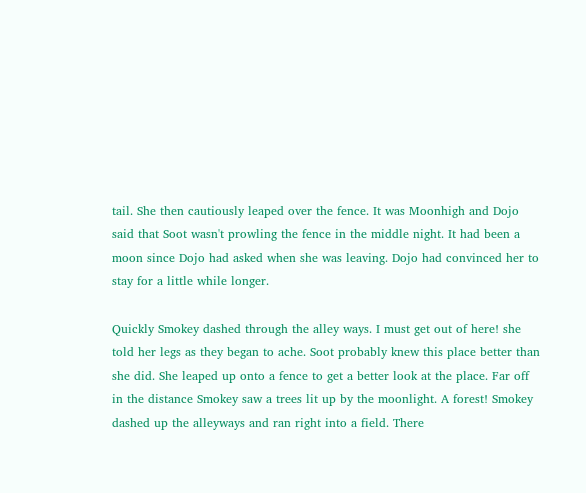tail. She then cautiously leaped over the fence. It was Moonhigh and Dojo said that Soot wasn't prowling the fence in the middle night. It had been a moon since Dojo had asked when she was leaving. Dojo had convinced her to stay for a little while longer.

Quickly Smokey dashed through the alley ways. I must get out of here! she told her legs as they began to ache. Soot probably knew this place better than she did. She leaped up onto a fence to get a better look at the place. Far off in the distance Smokey saw a trees lit up by the moonlight. A forest! Smokey dashed up the alleyways and ran right into a field. There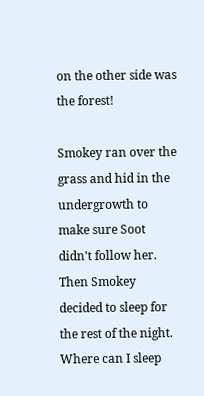on the other side was the forest!

Smokey ran over the grass and hid in the undergrowth to make sure Soot didn't follow her. Then Smokey decided to sleep for the rest of the night. Where can I sleep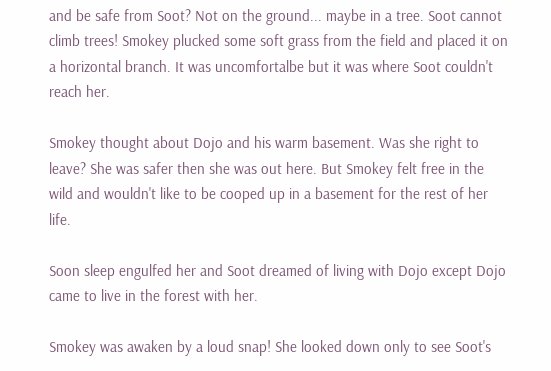and be safe from Soot? Not on the ground... maybe in a tree. Soot cannot climb trees! Smokey plucked some soft grass from the field and placed it on a horizontal branch. It was uncomfortalbe but it was where Soot couldn't reach her.

Smokey thought about Dojo and his warm basement. Was she right to leave? She was safer then she was out here. But Smokey felt free in the wild and wouldn't like to be cooped up in a basement for the rest of her life.

Soon sleep engulfed her and Soot dreamed of living with Dojo except Dojo came to live in the forest with her.

Smokey was awaken by a loud snap! She looked down only to see Soot's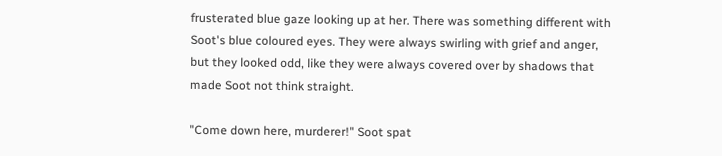frusterated blue gaze looking up at her. There was something different with Soot's blue coloured eyes. They were always swirling with grief and anger, but they looked odd, like they were always covered over by shadows that made Soot not think straight.

"Come down here, murderer!" Soot spat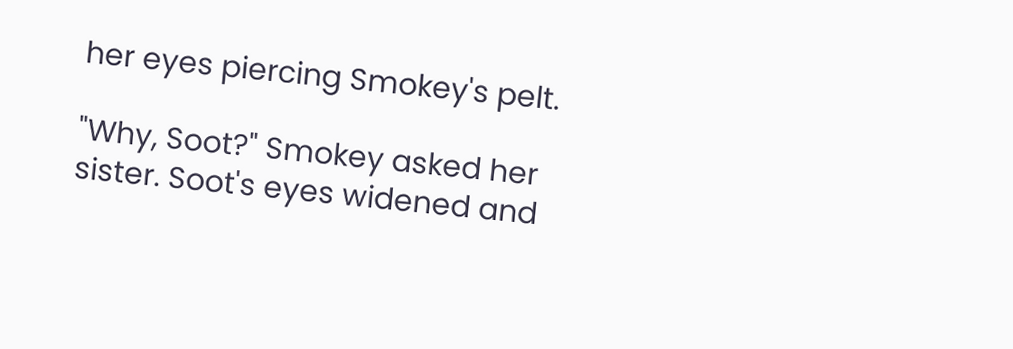her eyes piercing Smokey's pelt.

"Why, Soot?" Smokey asked her sister. Soot's eyes widened and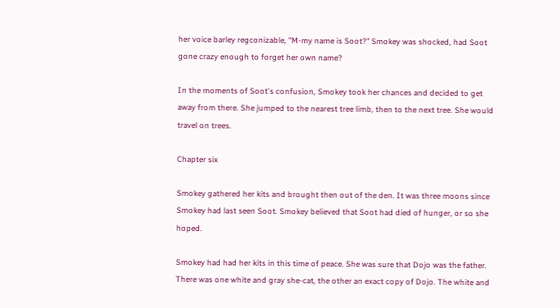her voice barley regconizable, "M-my name is Soot?" Smokey was shocked, had Soot gone crazy enough to forget her own name?

In the moments of Soot's confusion, Smokey took her chances and decided to get away from there. She jumped to the nearest tree limb, then to the next tree. She would travel on trees.

Chapter six

Smokey gathered her kits and brought then out of the den. It was three moons since Smokey had last seen Soot. Smokey believed that Soot had died of hunger, or so she hoped.

Smokey had had her kits in this time of peace. She was sure that Dojo was the father. There was one white and gray she-cat, the other an exact copy of Dojo. The white and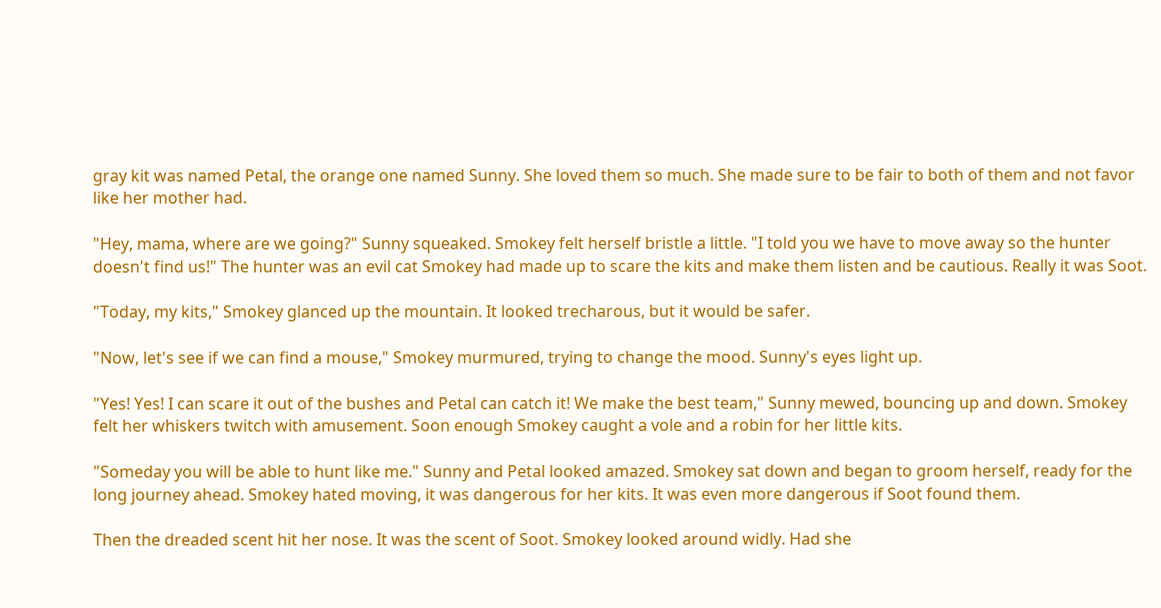gray kit was named Petal, the orange one named Sunny. She loved them so much. She made sure to be fair to both of them and not favor like her mother had.

"Hey, mama, where are we going?" Sunny squeaked. Smokey felt herself bristle a little. "I told you we have to move away so the hunter doesn't find us!" The hunter was an evil cat Smokey had made up to scare the kits and make them listen and be cautious. Really it was Soot.

"Today, my kits," Smokey glanced up the mountain. It looked trecharous, but it would be safer.

"Now, let's see if we can find a mouse," Smokey murmured, trying to change the mood. Sunny's eyes light up.

"Yes! Yes! I can scare it out of the bushes and Petal can catch it! We make the best team," Sunny mewed, bouncing up and down. Smokey felt her whiskers twitch with amusement. Soon enough Smokey caught a vole and a robin for her little kits.

"Someday you will be able to hunt like me." Sunny and Petal looked amazed. Smokey sat down and began to groom herself, ready for the long journey ahead. Smokey hated moving, it was dangerous for her kits. It was even more dangerous if Soot found them.

Then the dreaded scent hit her nose. It was the scent of Soot. Smokey looked around widly. Had she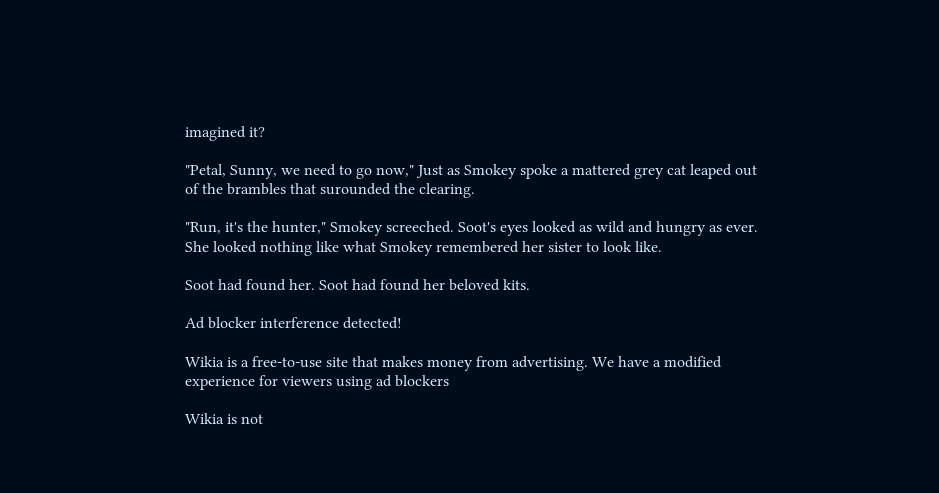imagined it?

"Petal, Sunny, we need to go now," Just as Smokey spoke a mattered grey cat leaped out of the brambles that surounded the clearing.

"Run, it's the hunter," Smokey screeched. Soot's eyes looked as wild and hungry as ever. She looked nothing like what Smokey remembered her sister to look like.

Soot had found her. Soot had found her beloved kits.

Ad blocker interference detected!

Wikia is a free-to-use site that makes money from advertising. We have a modified experience for viewers using ad blockers

Wikia is not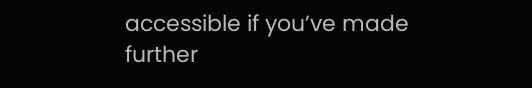accessible if you’ve made further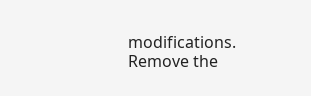modifications. Remove the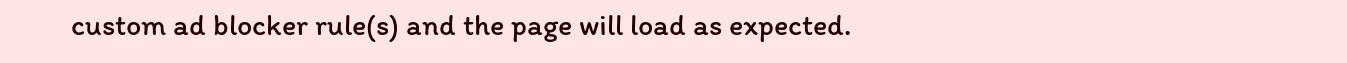custom ad blocker rule(s) and the page will load as expected.